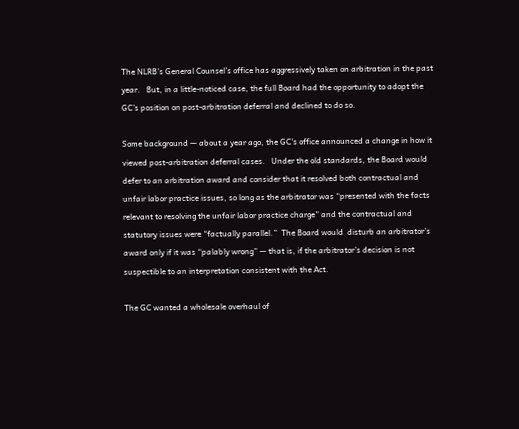The NLRB’s General Counsel’s office has aggressively taken on arbitration in the past year.   But, in a little-noticed case, the full Board had the opportunity to adopt the GC’s position on post-arbitration deferral and declined to do so.

Some background — about a year ago, the GC’s office announced a change in how it viewed post-arbitration deferral cases.   Under the old standards, the Board would defer to an arbitration award and consider that it resolved both contractual and unfair labor practice issues, so long as the arbitrator was “presented with the facts relevant to resolving the unfair labor practice charge” and the contractual and statutory issues were “factually parallel.”  The Board would  disturb an arbitrator’s award only if it was “palably wrong” — that is, if the arbitrator’s decision is not suspectible to an interpretation consistent with the Act.

The GC wanted a wholesale overhaul of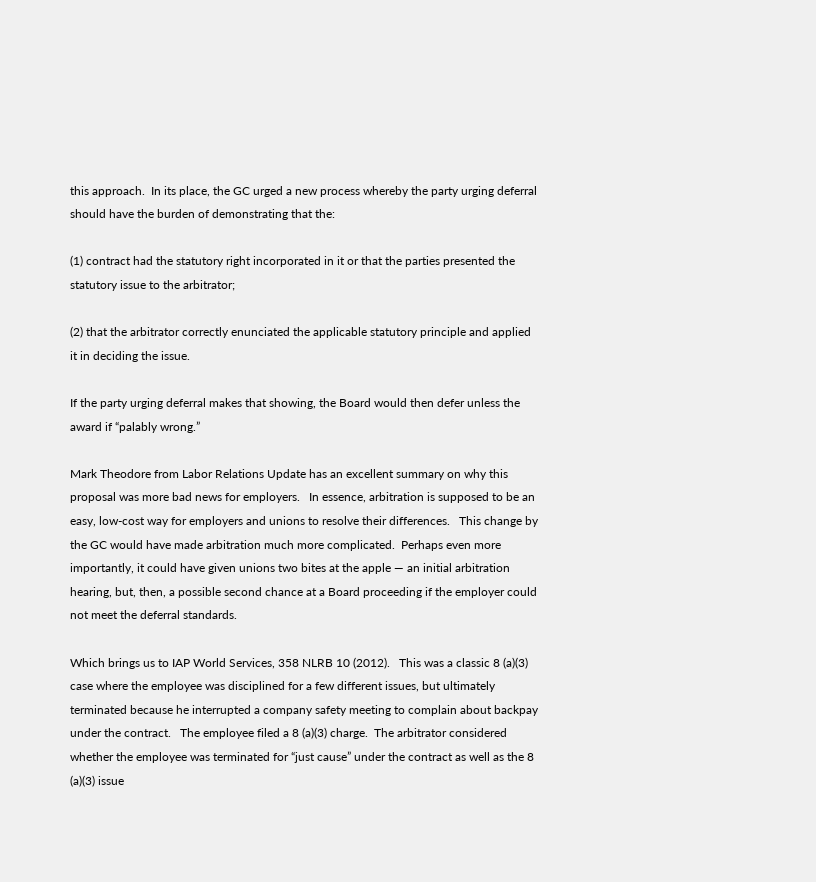this approach.  In its place, the GC urged a new process whereby the party urging deferral should have the burden of demonstrating that the:

(1) contract had the statutory right incorporated in it or that the parties presented the statutory issue to the arbitrator;

(2) that the arbitrator correctly enunciated the applicable statutory principle and applied it in deciding the issue.

If the party urging deferral makes that showing, the Board would then defer unless the award if “palably wrong.”

Mark Theodore from Labor Relations Update has an excellent summary on why this proposal was more bad news for employers.   In essence, arbitration is supposed to be an easy, low-cost way for employers and unions to resolve their differences.   This change by the GC would have made arbitration much more complicated.  Perhaps even more importantly, it could have given unions two bites at the apple — an initial arbitration hearing, but, then, a possible second chance at a Board proceeding if the employer could not meet the deferral standards.

Which brings us to IAP World Services, 358 NLRB 10 (2012).   This was a classic 8 (a)(3) case where the employee was disciplined for a few different issues, but ultimately terminated because he interrupted a company safety meeting to complain about backpay under the contract.   The employee filed a 8 (a)(3) charge.  The arbitrator considered whether the employee was terminated for “just cause” under the contract as well as the 8 (a)(3) issue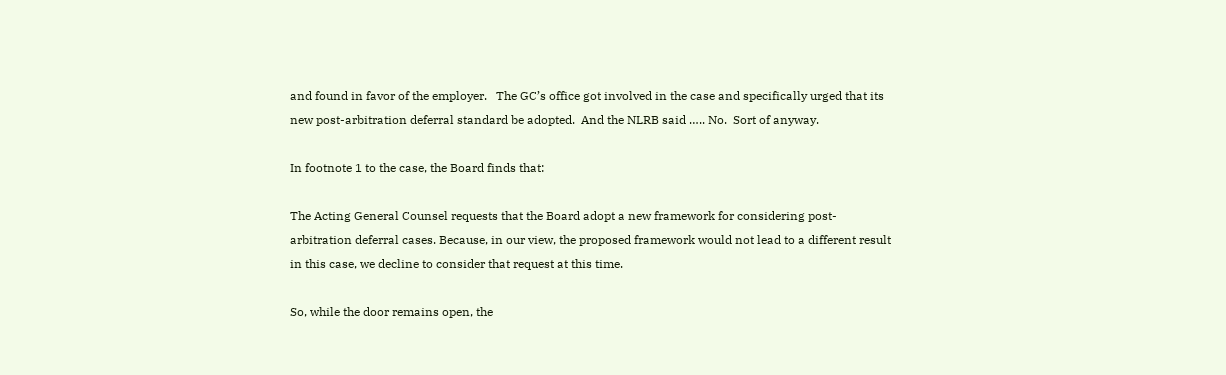and found in favor of the employer.   The GC’s office got involved in the case and specifically urged that its new post-arbitration deferral standard be adopted.  And the NLRB said ….. No.  Sort of anyway.

In footnote 1 to the case, the Board finds that:

The Acting General Counsel requests that the Board adopt a new framework for considering post-arbitration deferral cases. Because, in our view, the proposed framework would not lead to a different result in this case, we decline to consider that request at this time.

So, while the door remains open, the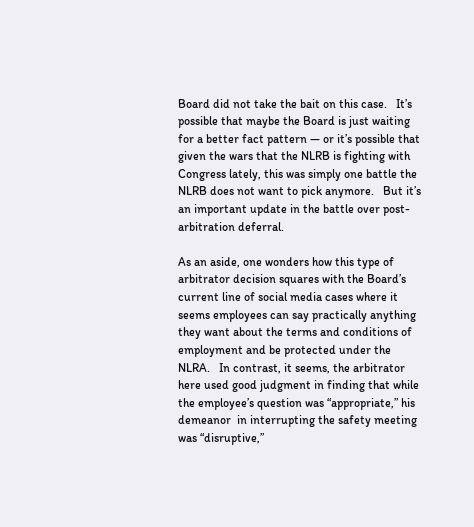Board did not take the bait on this case.   It’s possible that maybe the Board is just waiting for a better fact pattern — or it’s possible that given the wars that the NLRB is fighting with Congress lately, this was simply one battle the NLRB does not want to pick anymore.   But it’s an important update in the battle over post-arbitration deferral.

As an aside, one wonders how this type of arbitrator decision squares with the Board’s current line of social media cases where it seems employees can say practically anything they want about the terms and conditions of employment and be protected under the NLRA.   In contrast, it seems, the arbitrator here used good judgment in finding that while the employee’s question was “appropriate,” his demeanor  in interrupting the safety meeting was “disruptive,”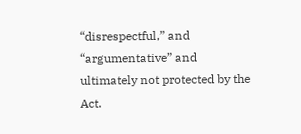“disrespectful,” and “argumentative” and ultimately not protected by the Act.